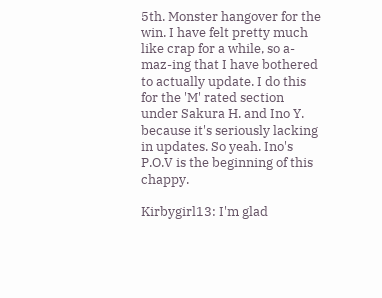5th. Monster hangover for the win. I have felt pretty much like crap for a while, so a-maz-ing that I have bothered to actually update. I do this for the 'M' rated section under Sakura H. and Ino Y. because it's seriously lacking in updates. So yeah. Ino's P.O.V is the beginning of this chappy.

Kirbygirl13: I'm glad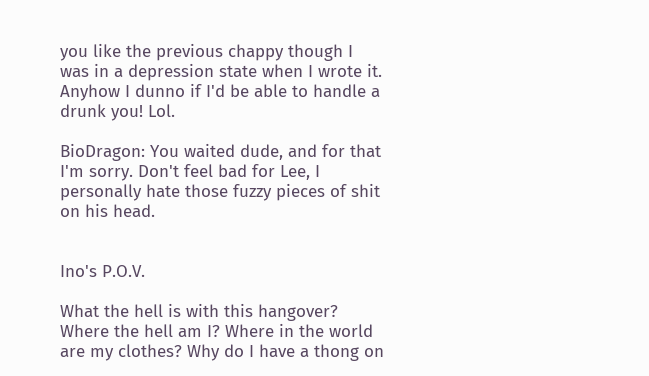you like the previous chappy though I was in a depression state when I wrote it. Anyhow I dunno if I'd be able to handle a drunk you! Lol.

BioDragon: You waited dude, and for that I'm sorry. Don't feel bad for Lee, I personally hate those fuzzy pieces of shit on his head.


Ino's P.O.V.

What the hell is with this hangover? Where the hell am I? Where in the world are my clothes? Why do I have a thong on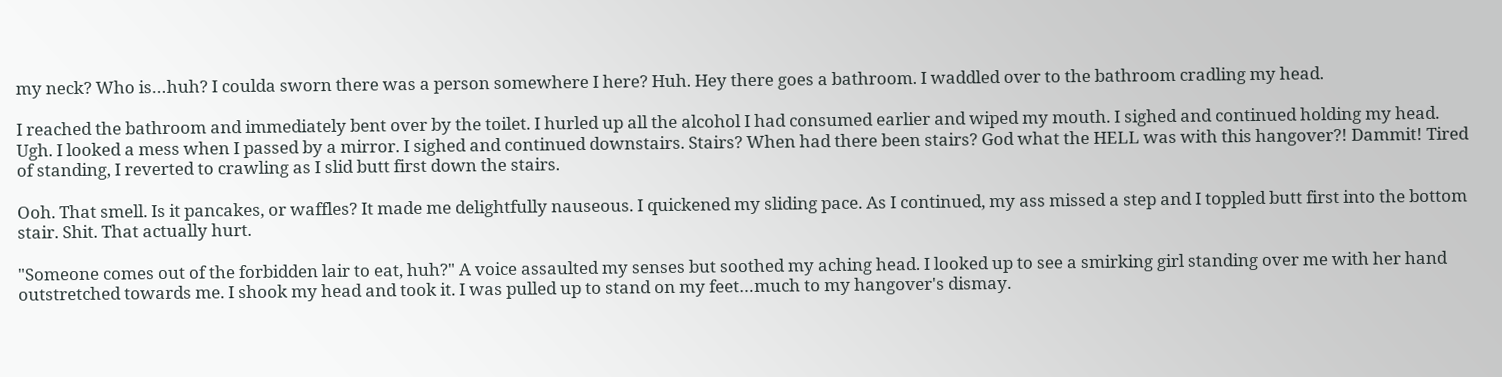my neck? Who is…huh? I coulda sworn there was a person somewhere I here? Huh. Hey there goes a bathroom. I waddled over to the bathroom cradling my head.

I reached the bathroom and immediately bent over by the toilet. I hurled up all the alcohol I had consumed earlier and wiped my mouth. I sighed and continued holding my head. Ugh. I looked a mess when I passed by a mirror. I sighed and continued downstairs. Stairs? When had there been stairs? God what the HELL was with this hangover?! Dammit! Tired of standing, I reverted to crawling as I slid butt first down the stairs.

Ooh. That smell. Is it pancakes, or waffles? It made me delightfully nauseous. I quickened my sliding pace. As I continued, my ass missed a step and I toppled butt first into the bottom stair. Shit. That actually hurt.

"Someone comes out of the forbidden lair to eat, huh?" A voice assaulted my senses but soothed my aching head. I looked up to see a smirking girl standing over me with her hand outstretched towards me. I shook my head and took it. I was pulled up to stand on my feet…much to my hangover's dismay.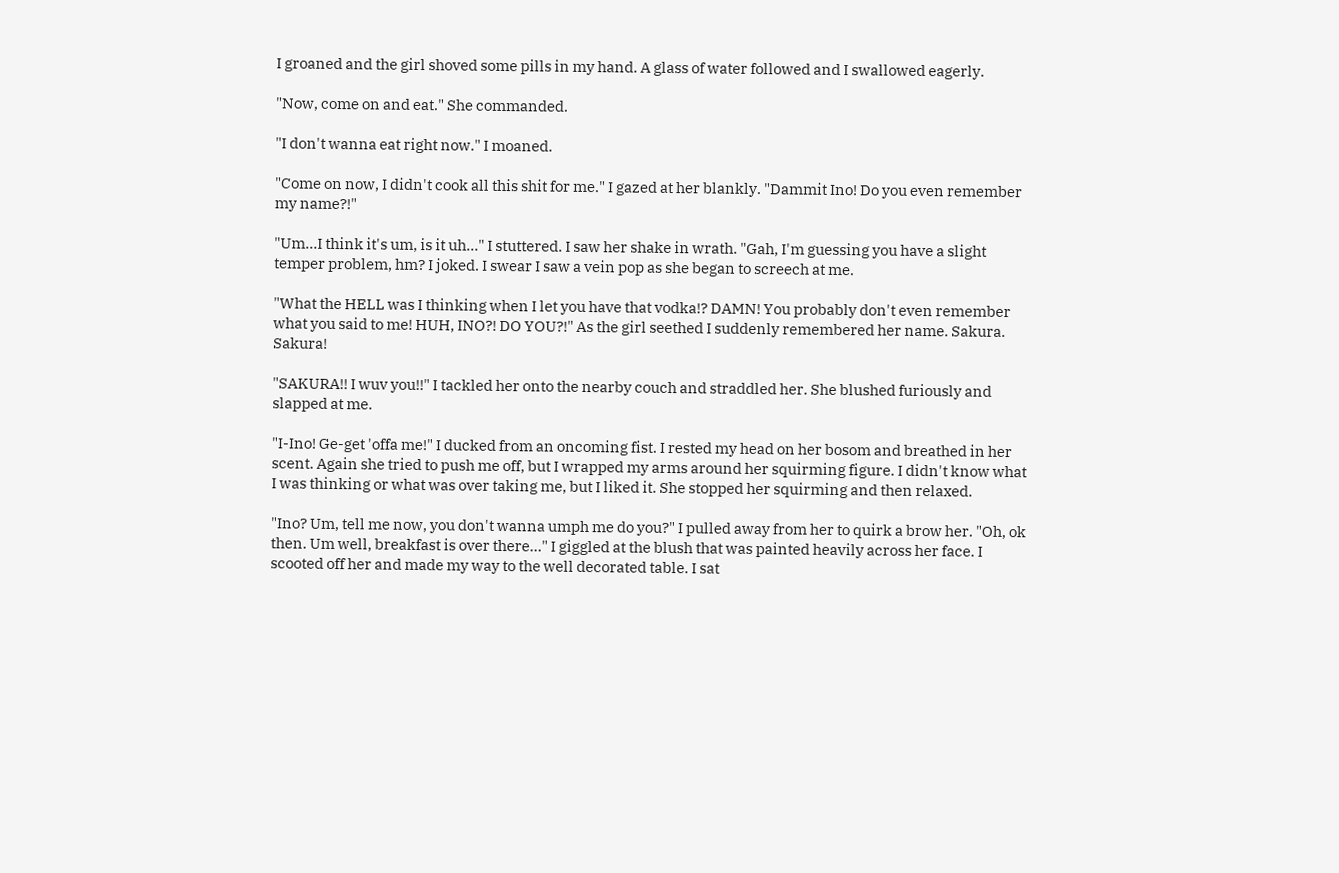I groaned and the girl shoved some pills in my hand. A glass of water followed and I swallowed eagerly.

"Now, come on and eat." She commanded.

"I don't wanna eat right now." I moaned.

"Come on now, I didn't cook all this shit for me." I gazed at her blankly. "Dammit Ino! Do you even remember my name?!"

"Um…I think it's um, is it uh…" I stuttered. I saw her shake in wrath. "Gah, I'm guessing you have a slight temper problem, hm? I joked. I swear I saw a vein pop as she began to screech at me.

"What the HELL was I thinking when I let you have that vodka!? DAMN! You probably don't even remember what you said to me! HUH, INO?! DO YOU?!" As the girl seethed I suddenly remembered her name. Sakura. Sakura!

"SAKURA!! I wuv you!!" I tackled her onto the nearby couch and straddled her. She blushed furiously and slapped at me.

"I-Ino! Ge-get 'offa me!" I ducked from an oncoming fist. I rested my head on her bosom and breathed in her scent. Again she tried to push me off, but I wrapped my arms around her squirming figure. I didn't know what I was thinking or what was over taking me, but I liked it. She stopped her squirming and then relaxed.

"Ino? Um, tell me now, you don't wanna umph me do you?" I pulled away from her to quirk a brow her. "Oh, ok then. Um well, breakfast is over there…" I giggled at the blush that was painted heavily across her face. I scooted off her and made my way to the well decorated table. I sat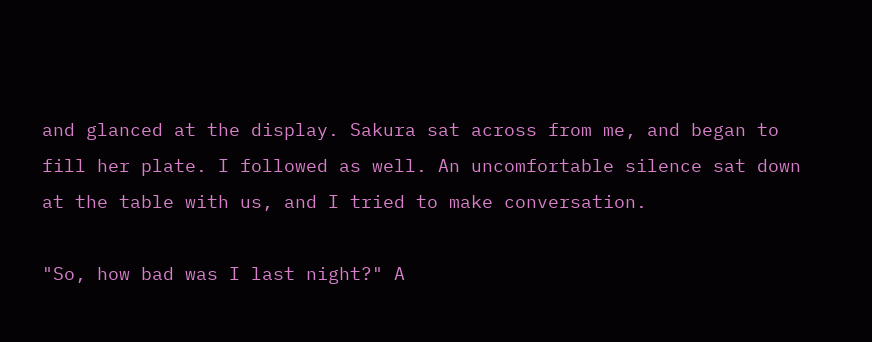and glanced at the display. Sakura sat across from me, and began to fill her plate. I followed as well. An uncomfortable silence sat down at the table with us, and I tried to make conversation.

"So, how bad was I last night?" A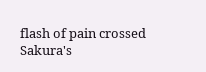flash of pain crossed Sakura's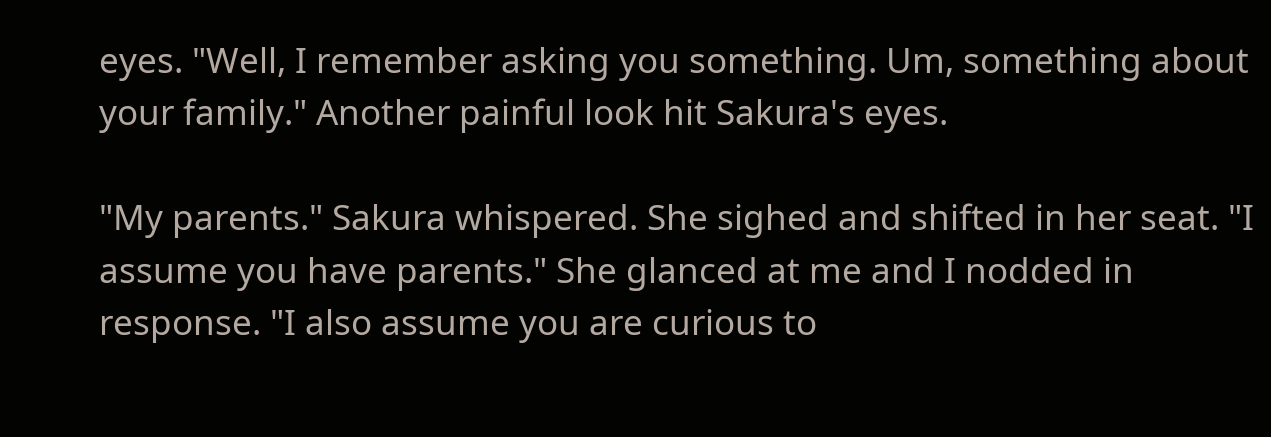eyes. "Well, I remember asking you something. Um, something about your family." Another painful look hit Sakura's eyes.

"My parents." Sakura whispered. She sighed and shifted in her seat. "I assume you have parents." She glanced at me and I nodded in response. "I also assume you are curious to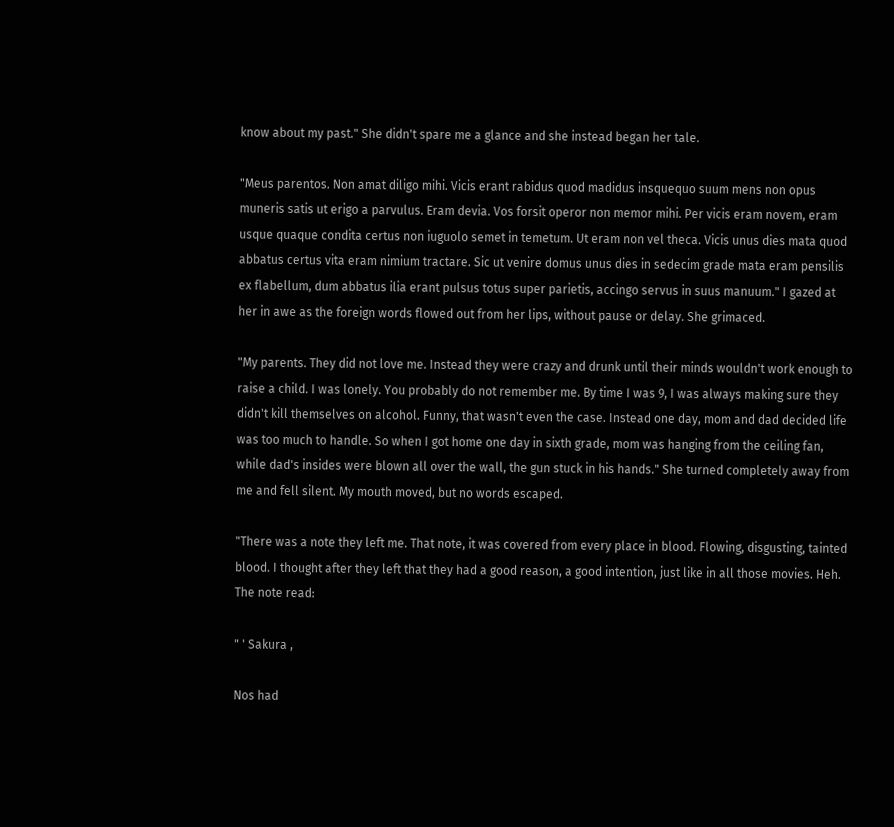know about my past." She didn't spare me a glance and she instead began her tale.

"Meus parentos. Non amat diligo mihi. Vicis erant rabidus quod madidus insquequo suum mens non opus muneris satis ut erigo a parvulus. Eram devia. Vos forsit operor non memor mihi. Per vicis eram novem, eram usque quaque condita certus non iuguolo semet in temetum. Ut eram non vel theca. Vicis unus dies mata quod abbatus certus vita eram nimium tractare. Sic ut venire domus unus dies in sedecim grade mata eram pensilis ex flabellum, dum abbatus ilia erant pulsus totus super parietis, accingo servus in suus manuum." I gazed at her in awe as the foreign words flowed out from her lips, without pause or delay. She grimaced.

"My parents. They did not love me. Instead they were crazy and drunk until their minds wouldn't work enough to raise a child. I was lonely. You probably do not remember me. By time I was 9, I was always making sure they didn't kill themselves on alcohol. Funny, that wasn't even the case. Instead one day, mom and dad decided life was too much to handle. So when I got home one day in sixth grade, mom was hanging from the ceiling fan, while dad's insides were blown all over the wall, the gun stuck in his hands." She turned completely away from me and fell silent. My mouth moved, but no words escaped.

"There was a note they left me. That note, it was covered from every place in blood. Flowing, disgusting, tainted blood. I thought after they left that they had a good reason, a good intention, just like in all those movies. Heh. The note read:

" ' Sakura ,

Nos had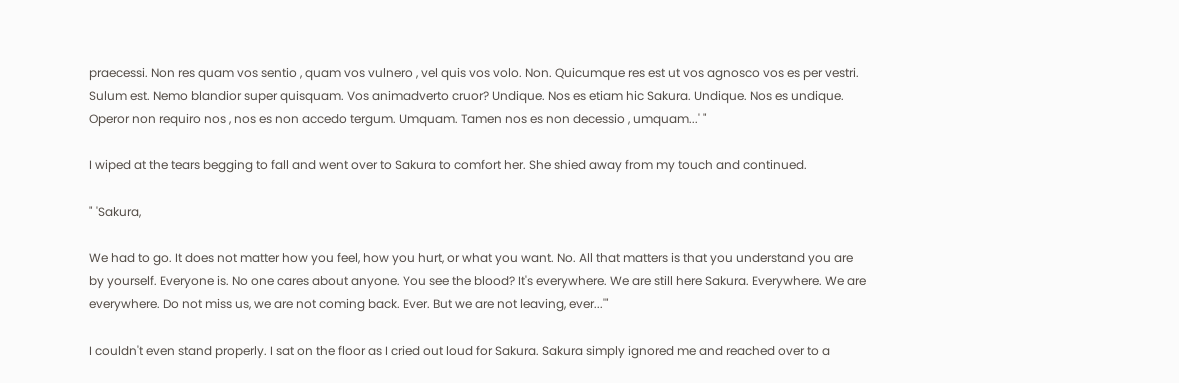praecessi. Non res quam vos sentio , quam vos vulnero , vel quis vos volo. Non. Quicumque res est ut vos agnosco vos es per vestri. Sulum est. Nemo blandior super quisquam. Vos animadverto cruor? Undique. Nos es etiam hic Sakura. Undique. Nos es undique. Operor non requiro nos , nos es non accedo tergum. Umquam. Tamen nos es non decessio , umquam...' "

I wiped at the tears begging to fall and went over to Sakura to comfort her. She shied away from my touch and continued.

" 'Sakura,

We had to go. It does not matter how you feel, how you hurt, or what you want. No. All that matters is that you understand you are by yourself. Everyone is. No one cares about anyone. You see the blood? It's everywhere. We are still here Sakura. Everywhere. We are everywhere. Do not miss us, we are not coming back. Ever. But we are not leaving, ever...'"

I couldn't even stand properly. I sat on the floor as I cried out loud for Sakura. Sakura simply ignored me and reached over to a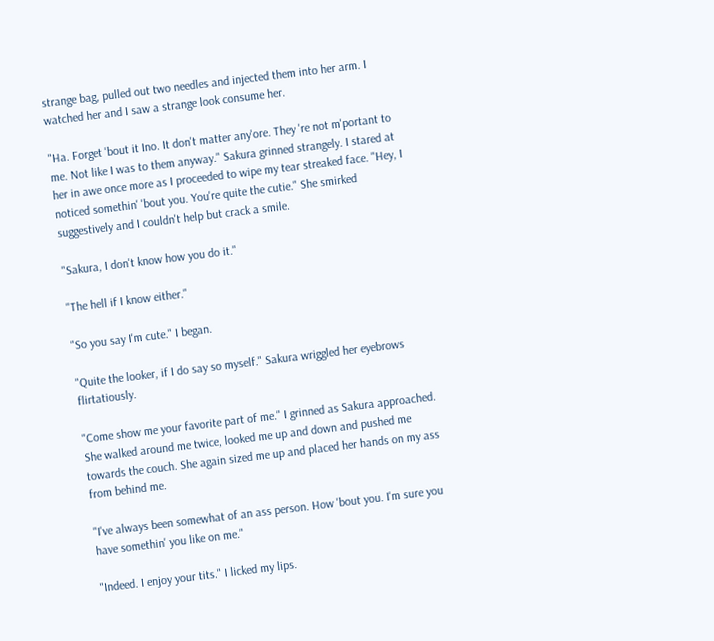strange bag, pulled out two needles and injected them into her arm. I watched her and I saw a strange look consume her.

"Ha. Forget 'bout it Ino. It don't matter any'ore. They 're not m'portant to me. Not like I was to them anyway." Sakura grinned strangely. I stared at her in awe once more as I proceeded to wipe my tear streaked face. "Hey, I noticed somethin' 'bout you. You're quite the cutie." She smirked suggestively and I couldn't help but crack a smile.

"Sakura, I don't know how you do it."

"The hell if I know either."

"So you say I'm cute." I began.

"Quite the looker, if I do say so myself." Sakura wriggled her eyebrows flirtatiously.

"Come show me your favorite part of me." I grinned as Sakura approached. She walked around me twice, looked me up and down and pushed me towards the couch. She again sized me up and placed her hands on my ass from behind me.

"I've always been somewhat of an ass person. How 'bout you. I'm sure you have somethin' you like on me."

"Indeed. I enjoy your tits." I licked my lips.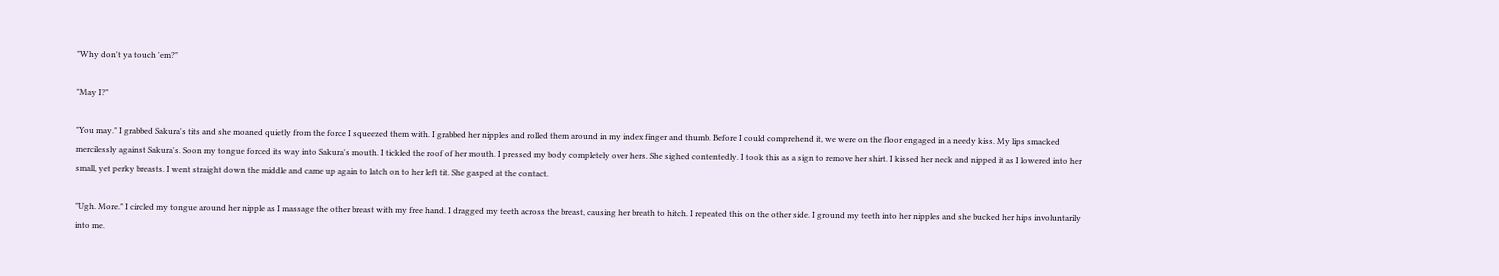"Why don't ya touch 'em?"

"May I?"

"You may." I grabbed Sakura's tits and she moaned quietly from the force I squeezed them with. I grabbed her nipples and rolled them around in my index finger and thumb. Before I could comprehend it, we were on the floor engaged in a needy kiss. My lips smacked mercilessly against Sakura's. Soon my tongue forced its way into Sakura's mouth. I tickled the roof of her mouth. I pressed my body completely over hers. She sighed contentedly. I took this as a sign to remove her shirt. I kissed her neck and nipped it as I lowered into her small, yet perky breasts. I went straight down the middle and came up again to latch on to her left tit. She gasped at the contact.

"Ugh. More." I circled my tongue around her nipple as I massage the other breast with my free hand. I dragged my teeth across the breast, causing her breath to hitch. I repeated this on the other side. I ground my teeth into her nipples and she bucked her hips involuntarily into me.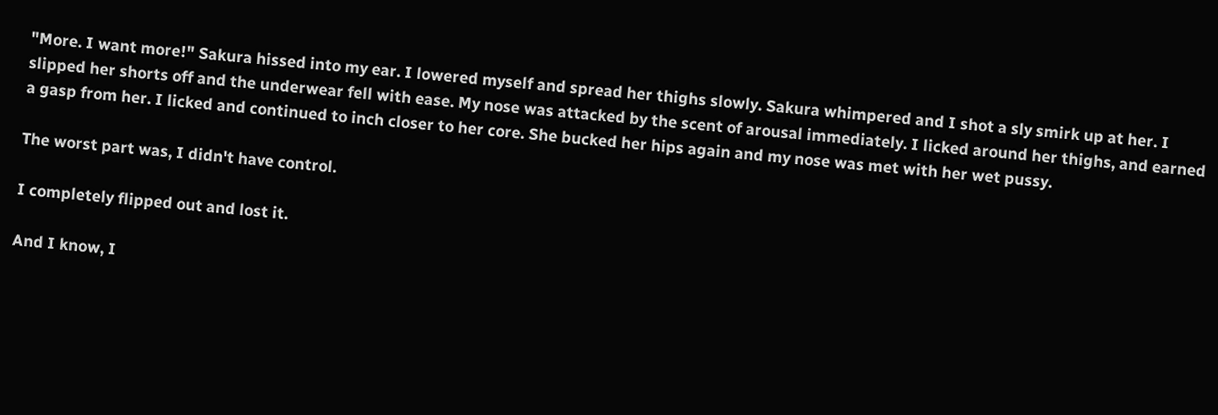"More. I want more!" Sakura hissed into my ear. I lowered myself and spread her thighs slowly. Sakura whimpered and I shot a sly smirk up at her. I slipped her shorts off and the underwear fell with ease. My nose was attacked by the scent of arousal immediately. I licked around her thighs, and earned a gasp from her. I licked and continued to inch closer to her core. She bucked her hips again and my nose was met with her wet pussy.

The worst part was, I didn't have control.

I completely flipped out and lost it.

And I know, I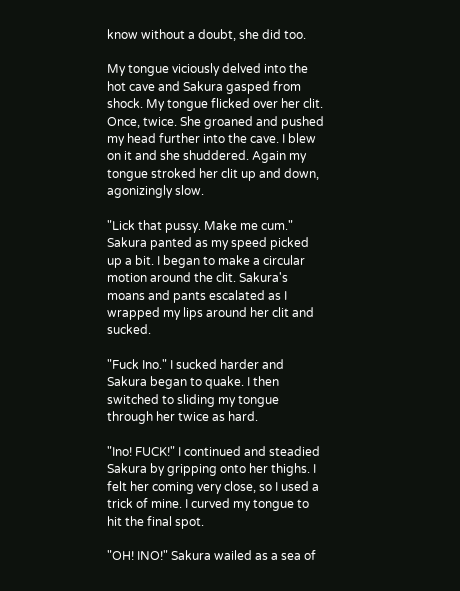know without a doubt, she did too.

My tongue viciously delved into the hot cave and Sakura gasped from shock. My tongue flicked over her clit. Once, twice. She groaned and pushed my head further into the cave. I blew on it and she shuddered. Again my tongue stroked her clit up and down, agonizingly slow.

"Lick that pussy. Make me cum." Sakura panted as my speed picked up a bit. I began to make a circular motion around the clit. Sakura's moans and pants escalated as I wrapped my lips around her clit and sucked.

"Fuck Ino." I sucked harder and Sakura began to quake. I then switched to sliding my tongue through her twice as hard.

"Ino! FUCK!" I continued and steadied Sakura by gripping onto her thighs. I felt her coming very close, so I used a trick of mine. I curved my tongue to hit the final spot.

"OH! INO!" Sakura wailed as a sea of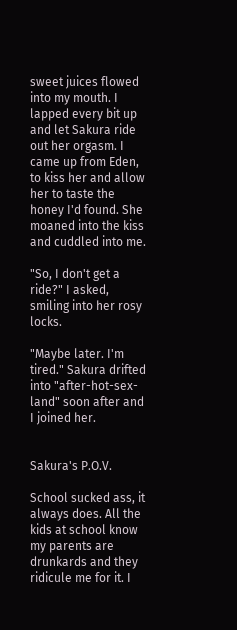sweet juices flowed into my mouth. I lapped every bit up and let Sakura ride out her orgasm. I came up from Eden, to kiss her and allow her to taste the honey I'd found. She moaned into the kiss and cuddled into me.

"So, I don't get a ride?" I asked, smiling into her rosy locks.

"Maybe later. I'm tired." Sakura drifted into "after-hot-sex-land" soon after and I joined her.


Sakura's P.O.V.

School sucked ass, it always does. All the kids at school know my parents are drunkards and they ridicule me for it. I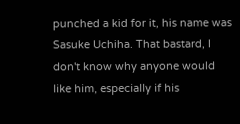punched a kid for it, his name was Sasuke Uchiha. That bastard, I don't know why anyone would like him, especially if his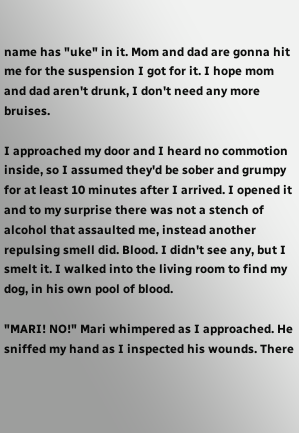name has "uke" in it. Mom and dad are gonna hit me for the suspension I got for it. I hope mom and dad aren't drunk, I don't need any more bruises.

I approached my door and I heard no commotion inside, so I assumed they'd be sober and grumpy for at least 10 minutes after I arrived. I opened it and to my surprise there was not a stench of alcohol that assaulted me, instead another repulsing smell did. Blood. I didn't see any, but I smelt it. I walked into the living room to find my dog, in his own pool of blood.

"MARI! NO!" Mari whimpered as I approached. He sniffed my hand as I inspected his wounds. There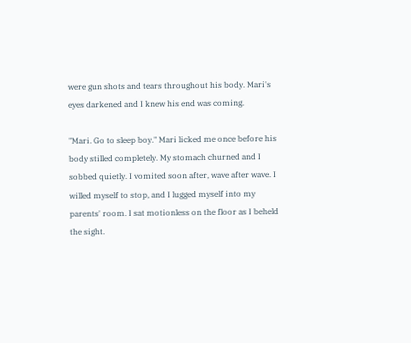were gun shots and tears throughout his body. Mari's eyes darkened and I knew his end was coming.

"Mari. Go to sleep boy." Mari licked me once before his body stilled completely. My stomach churned and I sobbed quietly. I vomited soon after, wave after wave. I willed myself to stop, and I lugged myself into my parents' room. I sat motionless on the floor as I beheld the sight.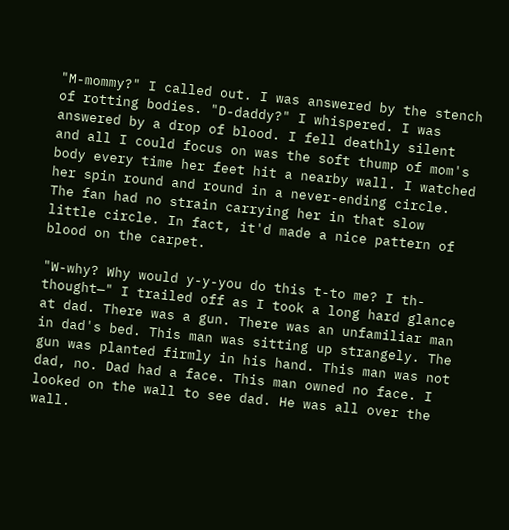"M-mommy?" I called out. I was answered by the stench of rotting bodies. "D-daddy?" I whispered. I was answered by a drop of blood. I fell deathly silent and all I could focus on was the soft thump of mom's body every time her feet hit a nearby wall. I watched her spin round and round in a never-ending circle. The fan had no strain carrying her in that slow little circle. In fact, it'd made a nice pattern of blood on the carpet.

"W-why? Why would y-y-you do this t-to me? I th-thought—" I trailed off as I took a long hard glance at dad. There was a gun. There was an unfamiliar man in dad's bed. This man was sitting up strangely. The gun was planted firmly in his hand. This man was not dad, no. Dad had a face. This man owned no face. I looked on the wall to see dad. He was all over the wall.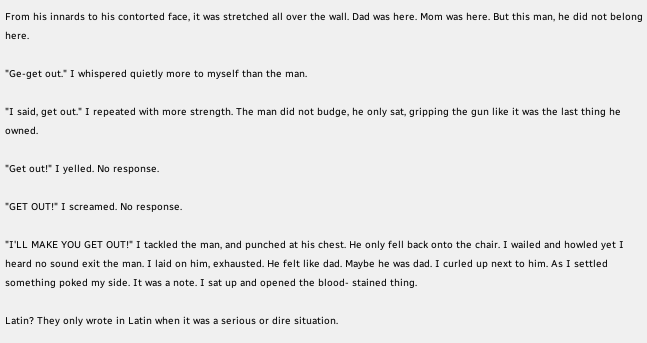From his innards to his contorted face, it was stretched all over the wall. Dad was here. Mom was here. But this man, he did not belong here.

"Ge-get out." I whispered quietly more to myself than the man.

"I said, get out." I repeated with more strength. The man did not budge, he only sat, gripping the gun like it was the last thing he owned.

"Get out!" I yelled. No response.

"GET OUT!" I screamed. No response.

"I'LL MAKE YOU GET OUT!" I tackled the man, and punched at his chest. He only fell back onto the chair. I wailed and howled yet I heard no sound exit the man. I laid on him, exhausted. He felt like dad. Maybe he was dad. I curled up next to him. As I settled something poked my side. It was a note. I sat up and opened the blood- stained thing.

Latin? They only wrote in Latin when it was a serious or dire situation.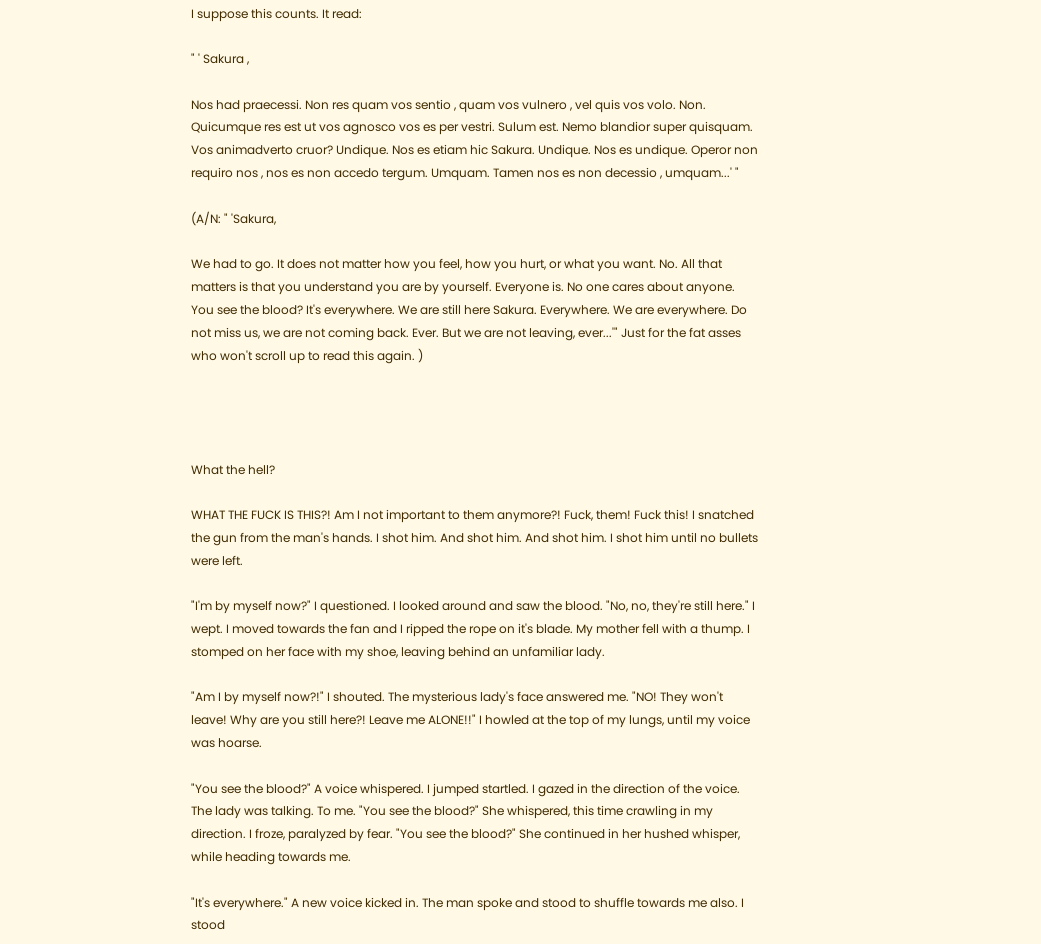I suppose this counts. It read:

" ' Sakura ,

Nos had praecessi. Non res quam vos sentio , quam vos vulnero , vel quis vos volo. Non. Quicumque res est ut vos agnosco vos es per vestri. Sulum est. Nemo blandior super quisquam. Vos animadverto cruor? Undique. Nos es etiam hic Sakura. Undique. Nos es undique. Operor non requiro nos , nos es non accedo tergum. Umquam. Tamen nos es non decessio , umquam...' "

(A/N: " 'Sakura,

We had to go. It does not matter how you feel, how you hurt, or what you want. No. All that matters is that you understand you are by yourself. Everyone is. No one cares about anyone. You see the blood? It's everywhere. We are still here Sakura. Everywhere. We are everywhere. Do not miss us, we are not coming back. Ever. But we are not leaving, ever...'" Just for the fat asses who won't scroll up to read this again. )




What the hell?

WHAT THE FUCK IS THIS?! Am I not important to them anymore?! Fuck, them! Fuck this! I snatched the gun from the man's hands. I shot him. And shot him. And shot him. I shot him until no bullets were left.

"I'm by myself now?" I questioned. I looked around and saw the blood. "No, no, they're still here." I wept. I moved towards the fan and I ripped the rope on it's blade. My mother fell with a thump. I stomped on her face with my shoe, leaving behind an unfamiliar lady.

"Am I by myself now?!" I shouted. The mysterious lady's face answered me. "NO! They won't leave! Why are you still here?! Leave me ALONE!!" I howled at the top of my lungs, until my voice was hoarse.

"You see the blood?" A voice whispered. I jumped startled. I gazed in the direction of the voice. The lady was talking. To me. "You see the blood?" She whispered, this time crawling in my direction. I froze, paralyzed by fear. "You see the blood?" She continued in her hushed whisper, while heading towards me.

"It's everywhere." A new voice kicked in. The man spoke and stood to shuffle towards me also. I stood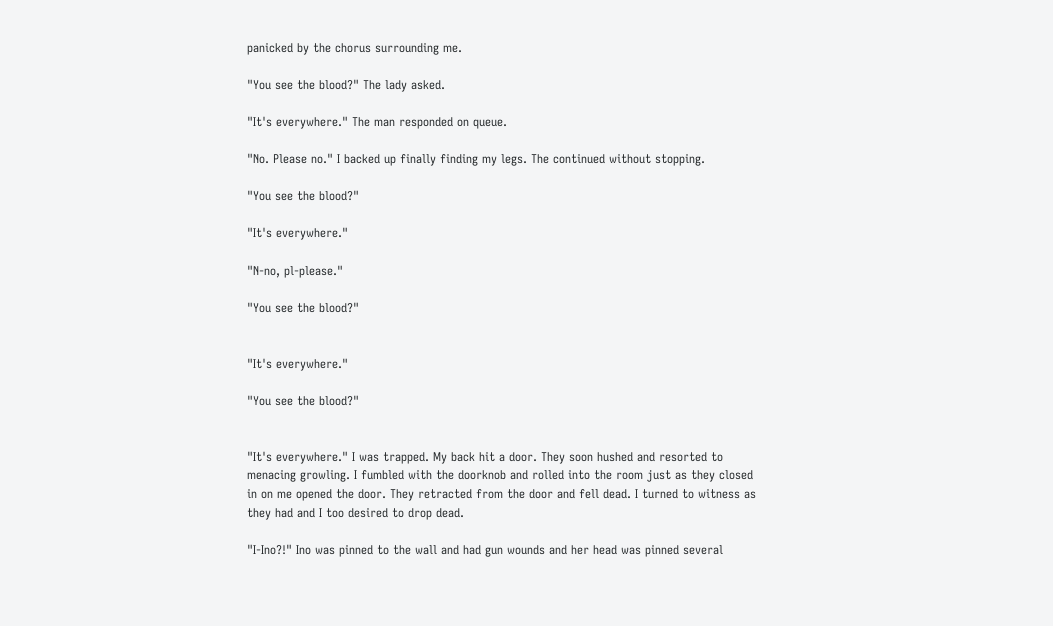panicked by the chorus surrounding me.

"You see the blood?" The lady asked.

"It's everywhere." The man responded on queue.

"No. Please no." I backed up finally finding my legs. The continued without stopping.

"You see the blood?"

"It's everywhere."

"N-no, pl-please."

"You see the blood?"


"It's everywhere."

"You see the blood?"


"It's everywhere." I was trapped. My back hit a door. They soon hushed and resorted to menacing growling. I fumbled with the doorknob and rolled into the room just as they closed in on me opened the door. They retracted from the door and fell dead. I turned to witness as they had and I too desired to drop dead.

"I-Ino?!" Ino was pinned to the wall and had gun wounds and her head was pinned several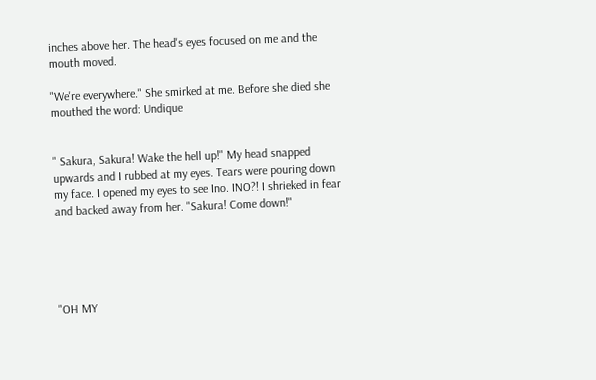inches above her. The head's eyes focused on me and the mouth moved.

"We're everywhere." She smirked at me. Before she died she mouthed the word: Undique


" Sakura, Sakura! Wake the hell up!" My head snapped upwards and I rubbed at my eyes. Tears were pouring down my face. I opened my eyes to see Ino. INO?! I shrieked in fear and backed away from her. "Sakura! Come down!"





"OH MY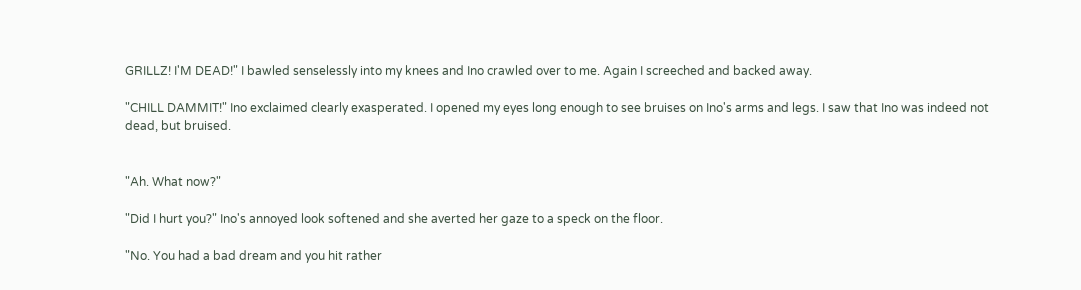GRILLZ! I'M DEAD!" I bawled senselessly into my knees and Ino crawled over to me. Again I screeched and backed away.

"CHILL DAMMIT!" Ino exclaimed clearly exasperated. I opened my eyes long enough to see bruises on Ino's arms and legs. I saw that Ino was indeed not dead, but bruised.


"Ah. What now?"

"Did I hurt you?" Ino's annoyed look softened and she averted her gaze to a speck on the floor.

"No. You had a bad dream and you hit rather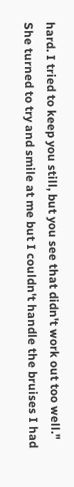hard. I tried to keep you still, but you see that didn't work out too well." She turned to try and smile at me but I couldn't handle the bruises I had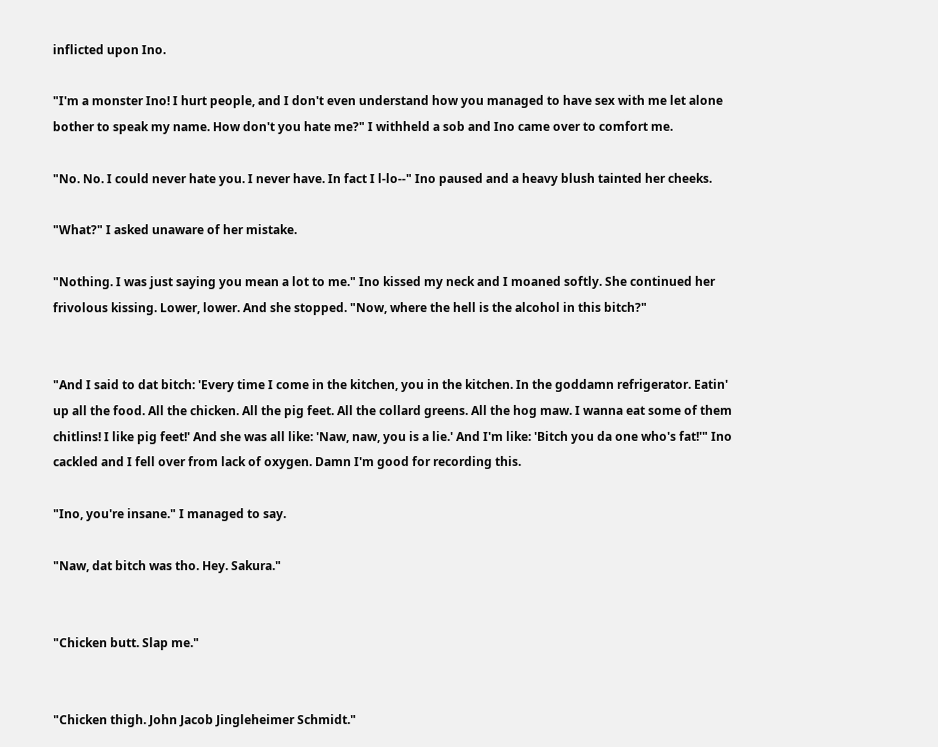inflicted upon Ino.

"I'm a monster Ino! I hurt people, and I don't even understand how you managed to have sex with me let alone bother to speak my name. How don't you hate me?" I withheld a sob and Ino came over to comfort me.

"No. No. I could never hate you. I never have. In fact I l-lo--" Ino paused and a heavy blush tainted her cheeks.

"What?" I asked unaware of her mistake.

"Nothing. I was just saying you mean a lot to me." Ino kissed my neck and I moaned softly. She continued her frivolous kissing. Lower, lower. And she stopped. "Now, where the hell is the alcohol in this bitch?"


"And I said to dat bitch: 'Every time I come in the kitchen, you in the kitchen. In the goddamn refrigerator. Eatin' up all the food. All the chicken. All the pig feet. All the collard greens. All the hog maw. I wanna eat some of them chitlins! I like pig feet!' And she was all like: 'Naw, naw, you is a lie.' And I'm like: 'Bitch you da one who's fat!'" Ino cackled and I fell over from lack of oxygen. Damn I'm good for recording this.

"Ino, you're insane." I managed to say.

"Naw, dat bitch was tho. Hey. Sakura."


"Chicken butt. Slap me."


"Chicken thigh. John Jacob Jingleheimer Schmidt."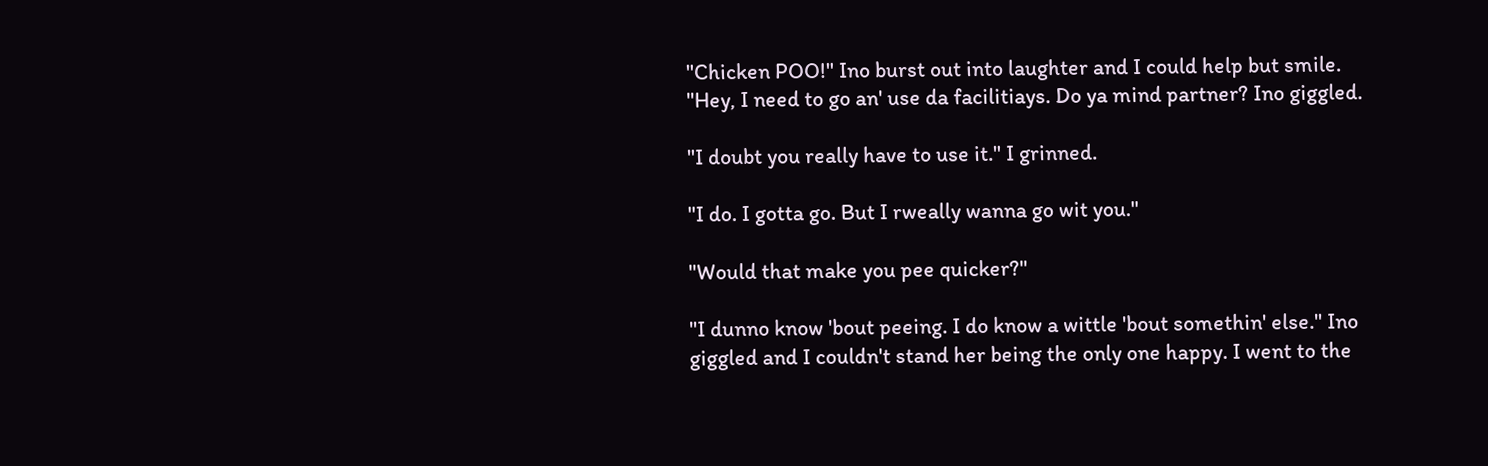"Chicken POO!" Ino burst out into laughter and I could help but smile. "Hey, I need to go an' use da facilitiays. Do ya mind partner? Ino giggled.

"I doubt you really have to use it." I grinned.

"I do. I gotta go. But I rweally wanna go wit you."

"Would that make you pee quicker?"

"I dunno know 'bout peeing. I do know a wittle 'bout somethin' else." Ino giggled and I couldn't stand her being the only one happy. I went to the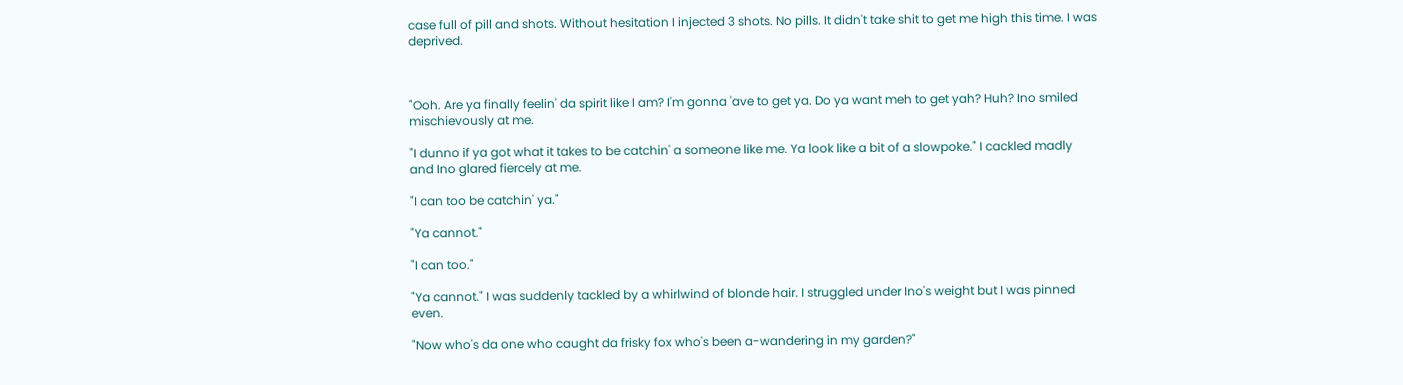case full of pill and shots. Without hesitation I injected 3 shots. No pills. It didn't take shit to get me high this time. I was deprived.



"Ooh. Are ya finally feelin' da spirit like I am? I'm gonna 'ave to get ya. Do ya want meh to get yah? Huh? Ino smiled mischievously at me.

"I dunno if ya got what it takes to be catchin' a someone like me. Ya look like a bit of a slowpoke." I cackled madly and Ino glared fiercely at me.

"I can too be catchin' ya."

"Ya cannot."

"I can too."

"Ya cannot." I was suddenly tackled by a whirlwind of blonde hair. I struggled under Ino's weight but I was pinned even.

"Now who's da one who caught da frisky fox who's been a-wandering in my garden?"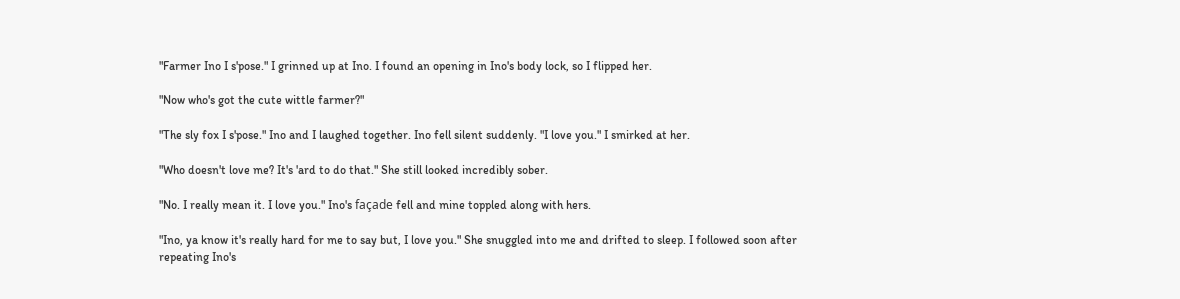"Farmer Ino I s'pose." I grinned up at Ino. I found an opening in Ino's body lock, so I flipped her.

"Now who's got the cute wittle farmer?"

"The sly fox I s'pose." Ino and I laughed together. Ino fell silent suddenly. "I love you." I smirked at her.

"Who doesn't love me? It's 'ard to do that." She still looked incredibly sober.

"No. I really mean it. I love you." Ino's façade fell and mine toppled along with hers.

"Ino, ya know it's really hard for me to say but, I love you." She snuggled into me and drifted to sleep. I followed soon after repeating Ino's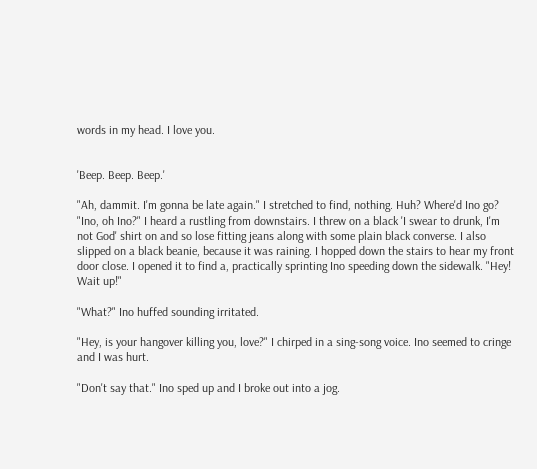words in my head. I love you.


'Beep. Beep. Beep.'

"Ah, dammit. I'm gonna be late again." I stretched to find, nothing. Huh? Where'd Ino go? "Ino, oh Ino?" I heard a rustling from downstairs. I threw on a black 'I swear to drunk, I'm not God' shirt on and so lose fitting jeans along with some plain black converse. I also slipped on a black beanie, because it was raining. I hopped down the stairs to hear my front door close. I opened it to find a, practically sprinting Ino speeding down the sidewalk. "Hey! Wait up!"

"What?" Ino huffed sounding irritated.

"Hey, is your hangover killing you, love?" I chirped in a sing-song voice. Ino seemed to cringe and I was hurt.

"Don't say that." Ino sped up and I broke out into a jog.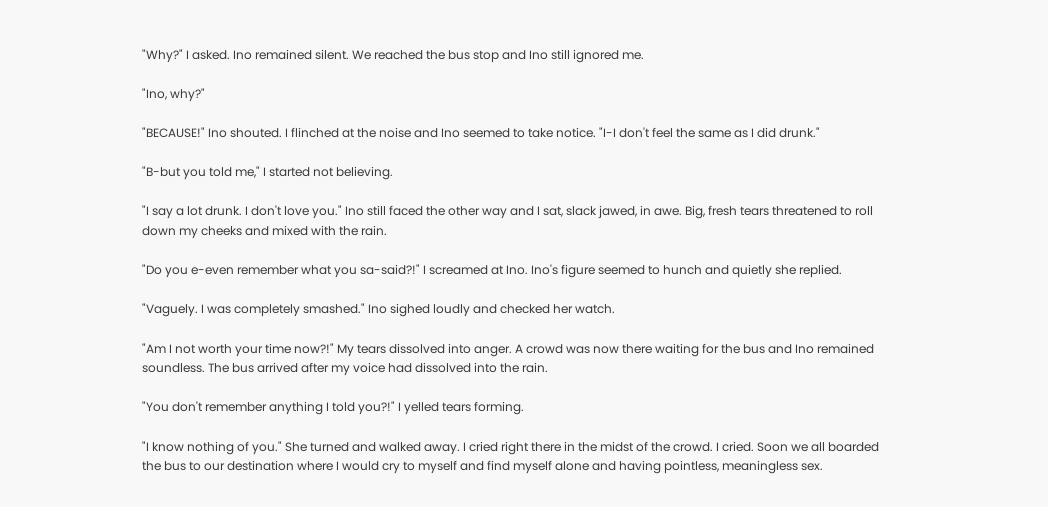"Why?" I asked. Ino remained silent. We reached the bus stop and Ino still ignored me.

"Ino, why?"

"BECAUSE!" Ino shouted. I flinched at the noise and Ino seemed to take notice. "I-I don't feel the same as I did drunk."

"B-but you told me," I started not believing.

"I say a lot drunk. I don't love you." Ino still faced the other way and I sat, slack jawed, in awe. Big, fresh tears threatened to roll down my cheeks and mixed with the rain.

"Do you e-even remember what you sa-said?!" I screamed at Ino. Ino's figure seemed to hunch and quietly she replied.

"Vaguely. I was completely smashed." Ino sighed loudly and checked her watch.

"Am I not worth your time now?!" My tears dissolved into anger. A crowd was now there waiting for the bus and Ino remained soundless. The bus arrived after my voice had dissolved into the rain.

"You don't remember anything I told you?!" I yelled tears forming.

"I know nothing of you." She turned and walked away. I cried right there in the midst of the crowd. I cried. Soon we all boarded the bus to our destination where I would cry to myself and find myself alone and having pointless, meaningless sex.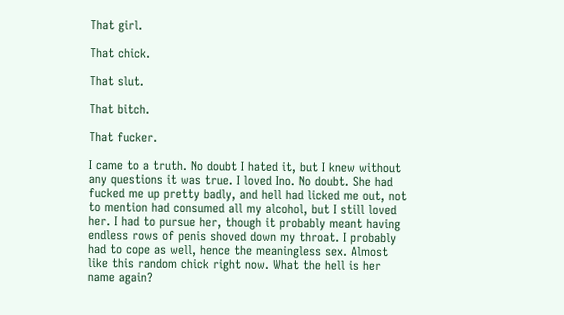That girl.

That chick.

That slut.

That bitch.

That fucker.

I came to a truth. No doubt I hated it, but I knew without any questions it was true. I loved Ino. No doubt. She had fucked me up pretty badly, and hell had licked me out, not to mention had consumed all my alcohol, but I still loved her. I had to pursue her, though it probably meant having endless rows of penis shoved down my throat. I probably had to cope as well, hence the meaningless sex. Almost like this random chick right now. What the hell is her name again?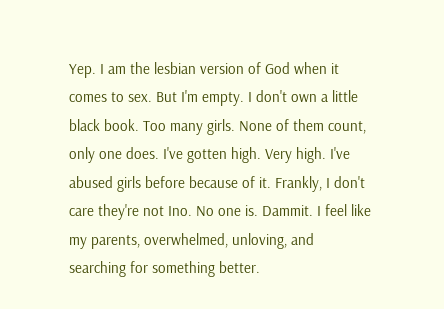Yep. I am the lesbian version of God when it comes to sex. But I'm empty. I don't own a little black book. Too many girls. None of them count, only one does. I've gotten high. Very high. I've abused girls before because of it. Frankly, I don't care they're not Ino. No one is. Dammit. I feel like my parents, overwhelmed, unloving, and searching for something better.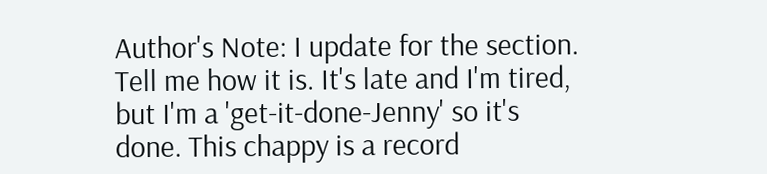Author's Note: I update for the section. Tell me how it is. It's late and I'm tired, but I'm a 'get-it-done-Jenny' so it's done. This chappy is a record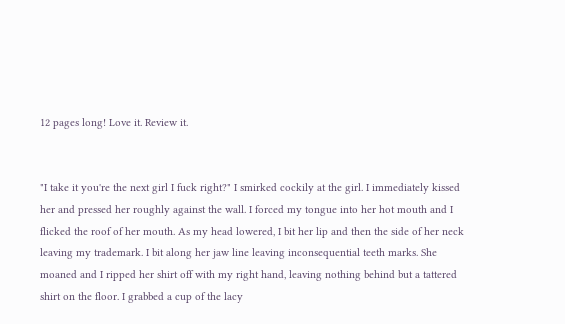12 pages long! Love it. Review it.


"I take it you're the next girl I fuck right?" I smirked cockily at the girl. I immediately kissed her and pressed her roughly against the wall. I forced my tongue into her hot mouth and I flicked the roof of her mouth. As my head lowered, I bit her lip and then the side of her neck leaving my trademark. I bit along her jaw line leaving inconsequential teeth marks. She moaned and I ripped her shirt off with my right hand, leaving nothing behind but a tattered shirt on the floor. I grabbed a cup of the lacy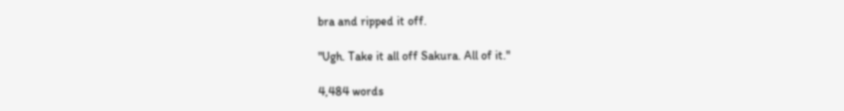bra and ripped it off.

"Ugh. Take it all off Sakura. All of it."

4,484 words